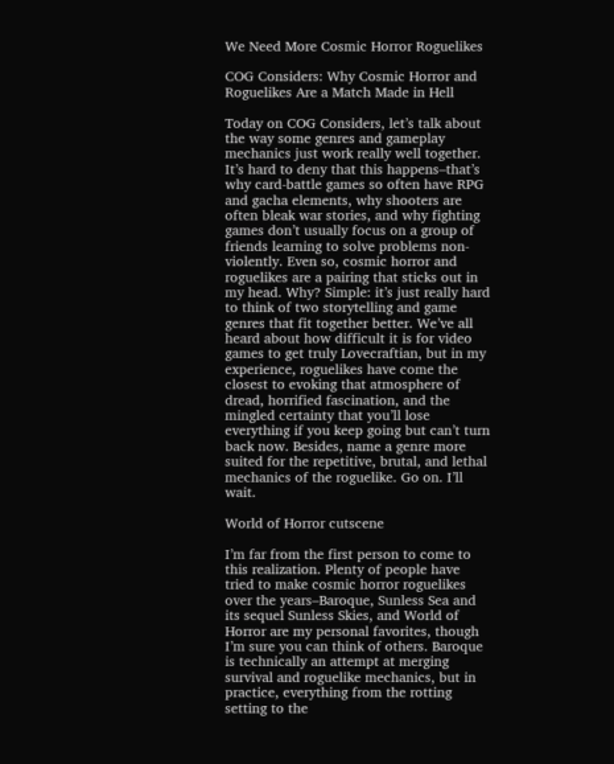We Need More Cosmic Horror Roguelikes

COG Considers: Why Cosmic Horror and Roguelikes Are a Match Made in Hell

Today on COG Considers, let’s talk about the way some genres and gameplay mechanics just work really well together. It’s hard to deny that this happens–that’s why card-battle games so often have RPG and gacha elements, why shooters are often bleak war stories, and why fighting games don’t usually focus on a group of friends learning to solve problems non-violently. Even so, cosmic horror and roguelikes are a pairing that sticks out in my head. Why? Simple: it’s just really hard to think of two storytelling and game genres that fit together better. We’ve all heard about how difficult it is for video games to get truly Lovecraftian, but in my experience, roguelikes have come the closest to evoking that atmosphere of dread, horrified fascination, and the mingled certainty that you’ll lose everything if you keep going but can’t turn back now. Besides, name a genre more suited for the repetitive, brutal, and lethal mechanics of the roguelike. Go on. I’ll wait.

World of Horror cutscene

I’m far from the first person to come to this realization. Plenty of people have tried to make cosmic horror roguelikes over the years–Baroque, Sunless Sea and its sequel Sunless Skies, and World of Horror are my personal favorites, though I’m sure you can think of others. Baroque is technically an attempt at merging survival and roguelike mechanics, but in practice, everything from the rotting setting to the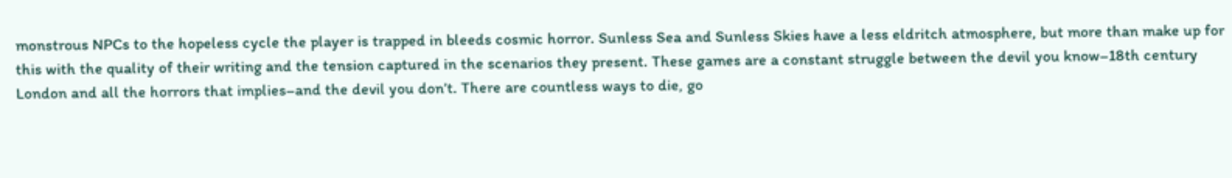monstrous NPCs to the hopeless cycle the player is trapped in bleeds cosmic horror. Sunless Sea and Sunless Skies have a less eldritch atmosphere, but more than make up for this with the quality of their writing and the tension captured in the scenarios they present. These games are a constant struggle between the devil you know–18th century London and all the horrors that implies–and the devil you don’t. There are countless ways to die, go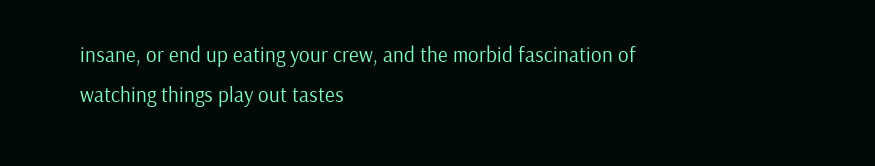insane, or end up eating your crew, and the morbid fascination of watching things play out tastes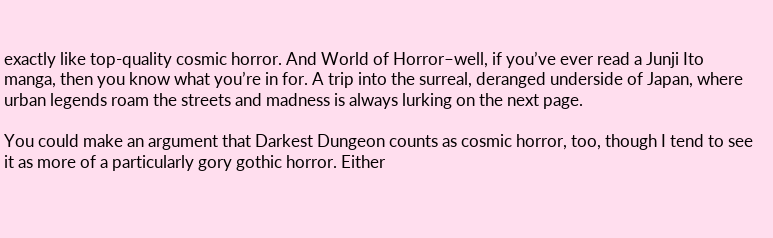exactly like top-quality cosmic horror. And World of Horror–well, if you’ve ever read a Junji Ito manga, then you know what you’re in for. A trip into the surreal, deranged underside of Japan, where urban legends roam the streets and madness is always lurking on the next page.

You could make an argument that Darkest Dungeon counts as cosmic horror, too, though I tend to see it as more of a particularly gory gothic horror. Either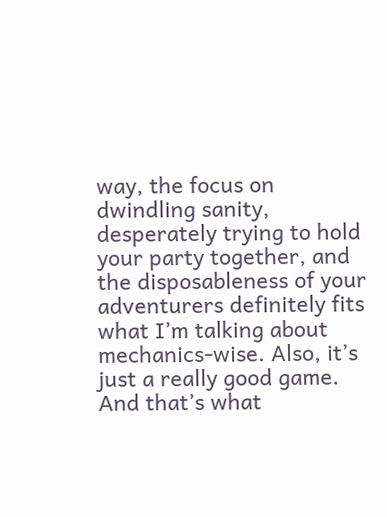way, the focus on dwindling sanity, desperately trying to hold your party together, and the disposableness of your adventurers definitely fits what I’m talking about mechanics-wise. Also, it’s just a really good game. And that’s what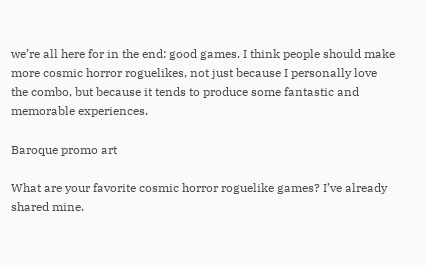we’re all here for in the end: good games. I think people should make more cosmic horror roguelikes, not just because I personally love the combo, but because it tends to produce some fantastic and memorable experiences.

Baroque promo art

What are your favorite cosmic horror roguelike games? I’ve already shared mine.